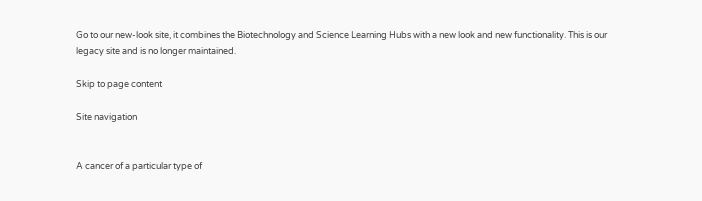Go to our new-look site, it combines the Biotechnology and Science Learning Hubs with a new look and new functionality. This is our legacy site and is no longer maintained.

Skip to page content

Site navigation


A cancer of a particular type of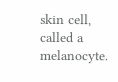skin cell, called a melanocyte.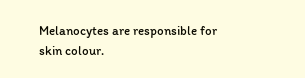Melanocytes are responsible for skin colour.